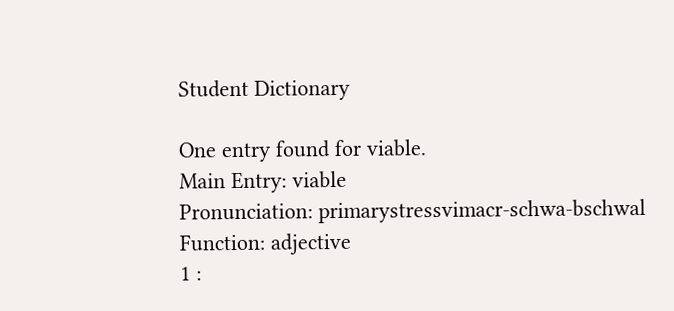Student Dictionary

One entry found for viable.
Main Entry: viable
Pronunciation: primarystressvimacr-schwa-bschwal
Function: adjective
1 :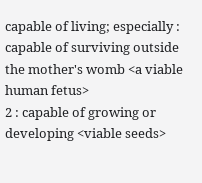capable of living; especially : capable of surviving outside the mother's womb <a viable human fetus>
2 : capable of growing or developing <viable seeds>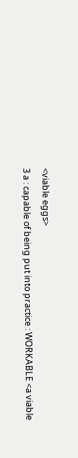<viable eggs>
3 a : capable of being put into practice : WORKABLE <a viable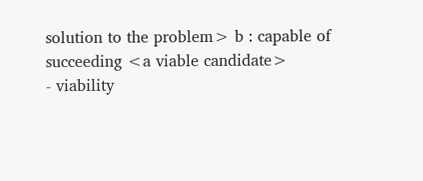solution to the problem> b : capable of succeeding <a viable candidate>
- viability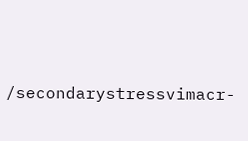/secondarystressvimacr-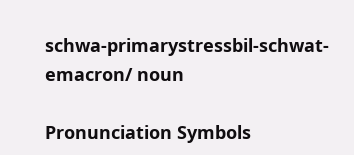schwa-primarystressbil-schwat-emacron/ noun

Pronunciation Symbols